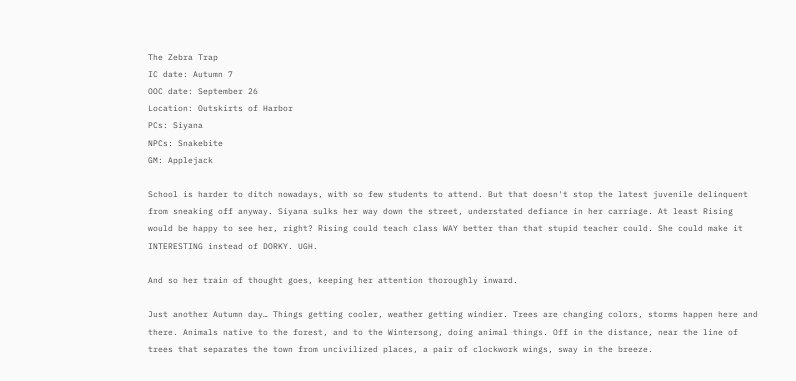The Zebra Trap
IC date: Autumn 7
OOC date: September 26
Location: Outskirts of Harbor
PCs: Siyana
NPCs: Snakebite
GM: Applejack

School is harder to ditch nowadays, with so few students to attend. But that doesn't stop the latest juvenile delinquent from sneaking off anyway. Siyana sulks her way down the street, understated defiance in her carriage. At least Rising would be happy to see her, right? Rising could teach class WAY better than that stupid teacher could. She could make it INTERESTING instead of DORKY. UGH.

And so her train of thought goes, keeping her attention thoroughly inward.

Just another Autumn day… Things getting cooler, weather getting windier. Trees are changing colors, storms happen here and there. Animals native to the forest, and to the Wintersong, doing animal things. Off in the distance, near the line of trees that separates the town from uncivilized places, a pair of clockwork wings, sway in the breeze.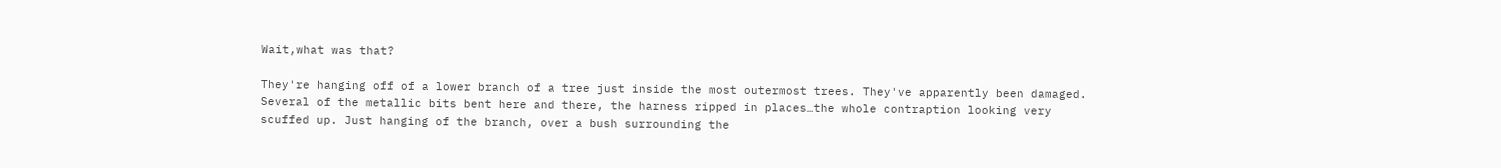Wait,what was that?

They're hanging off of a lower branch of a tree just inside the most outermost trees. They've apparently been damaged. Several of the metallic bits bent here and there, the harness ripped in places…the whole contraption looking very scuffed up. Just hanging of the branch, over a bush surrounding the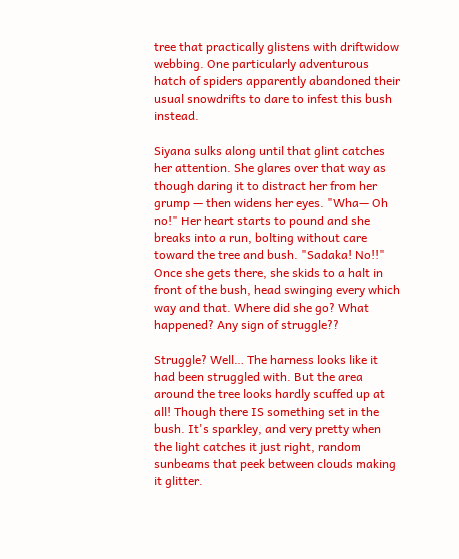tree that practically glistens with driftwidow webbing. One particularly adventurous hatch of spiders apparently abandoned their usual snowdrifts to dare to infest this bush instead.

Siyana sulks along until that glint catches her attention. She glares over that way as though daring it to distract her from her grump — then widens her eyes. "Wha— Oh no!" Her heart starts to pound and she breaks into a run, bolting without care toward the tree and bush. "Sadaka! No!!" Once she gets there, she skids to a halt in front of the bush, head swinging every which way and that. Where did she go? What happened? Any sign of struggle??

Struggle? Well… The harness looks like it had been struggled with. But the area around the tree looks hardly scuffed up at all! Though there IS something set in the bush. It's sparkley, and very pretty when the light catches it just right, random sunbeams that peek between clouds making it glitter.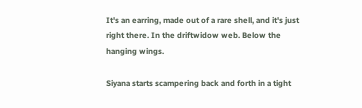It's an earring, made out of a rare shell, and it's just right there. In the driftwidow web. Below the hanging wings.

Siyana starts scampering back and forth in a tight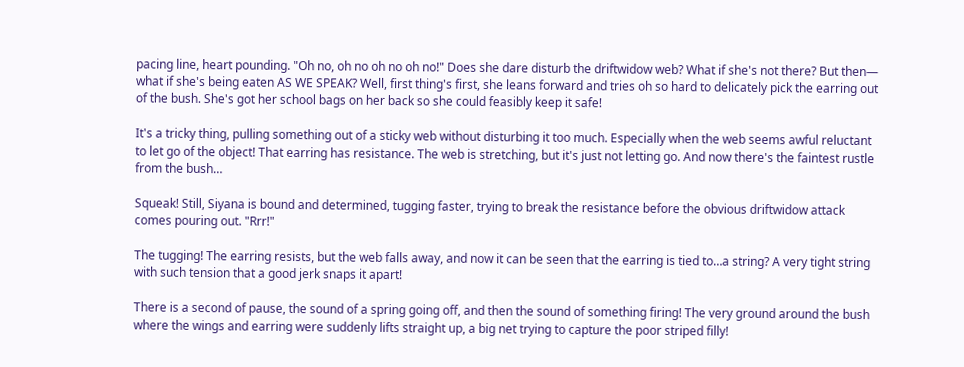pacing line, heart pounding. "Oh no, oh no oh no oh no!" Does she dare disturb the driftwidow web? What if she's not there? But then— what if she's being eaten AS WE SPEAK? Well, first thing's first, she leans forward and tries oh so hard to delicately pick the earring out of the bush. She's got her school bags on her back so she could feasibly keep it safe!

It's a tricky thing, pulling something out of a sticky web without disturbing it too much. Especially when the web seems awful reluctant to let go of the object! That earring has resistance. The web is stretching, but it's just not letting go. And now there's the faintest rustle from the bush…

Squeak! Still, Siyana is bound and determined, tugging faster, trying to break the resistance before the obvious driftwidow attack comes pouring out. "Rrr!"

The tugging! The earring resists, but the web falls away, and now it can be seen that the earring is tied to…a string? A very tight string with such tension that a good jerk snaps it apart!

There is a second of pause, the sound of a spring going off, and then the sound of something firing! The very ground around the bush where the wings and earring were suddenly lifts straight up, a big net trying to capture the poor striped filly!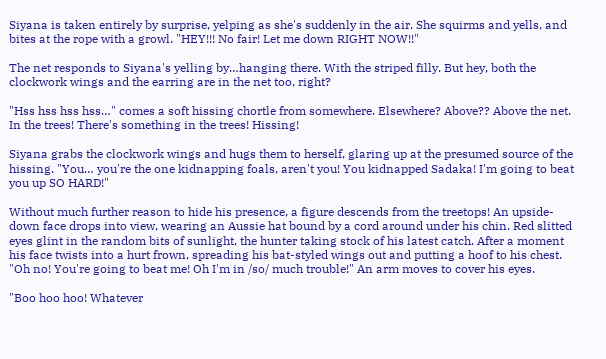Siyana is taken entirely by surprise, yelping as she's suddenly in the air. She squirms and yells, and bites at the rope with a growl. "HEY!!! No fair! Let me down RIGHT NOW!!"

The net responds to Siyana's yelling by…hanging there. With the striped filly. But hey, both the clockwork wings and the earring are in the net too, right?

"Hss hss hss hss…" comes a soft hissing chortle from somewhere. Elsewhere? Above?? Above the net. In the trees! There's something in the trees! Hissing!

Siyana grabs the clockwork wings and hugs them to herself, glaring up at the presumed source of the hissing. "You… you're the one kidnapping foals, aren't you! You kidnapped Sadaka! I'm going to beat you up SO HARD!"

Without much further reason to hide his presence, a figure descends from the treetops! An upside-down face drops into view, wearing an Aussie hat bound by a cord around under his chin. Red slitted eyes glint in the random bits of sunlight, the hunter taking stock of his latest catch. After a moment his face twists into a hurt frown, spreading his bat-styled wings out and putting a hoof to his chest. "Oh no! You're going to beat me! Oh I'm in /so/ much trouble!" An arm moves to cover his eyes.

"Boo hoo hoo! Whatever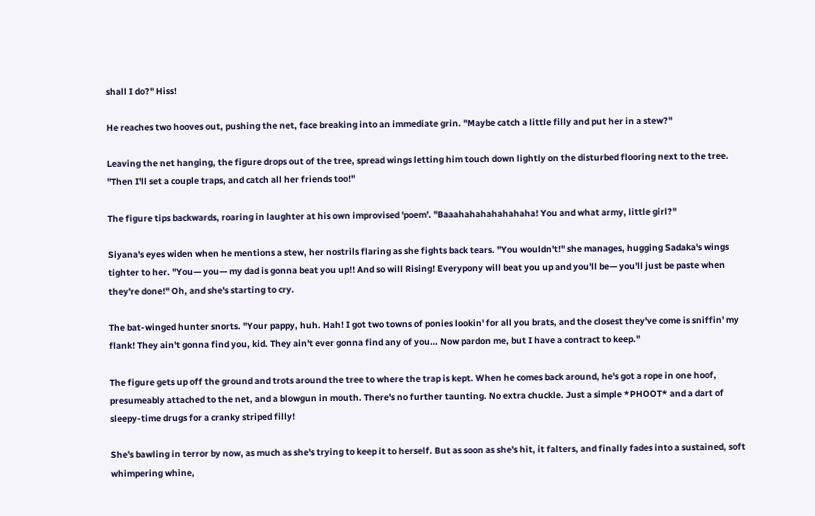shall I do?" Hiss!

He reaches two hooves out, pushing the net, face breaking into an immediate grin. "Maybe catch a little filly and put her in a stew?"

Leaving the net hanging, the figure drops out of the tree, spread wings letting him touch down lightly on the disturbed flooring next to the tree. "Then I'll set a couple traps, and catch all her friends too!"

The figure tips backwards, roaring in laughter at his own improvised 'poem'. "Baaahahahahahahaha! You and what army, little girl?"

Siyana's eyes widen when he mentions a stew, her nostrils flaring as she fights back tears. "You wouldn't!" she manages, hugging Sadaka's wings tighter to her. "You— you— my dad is gonna beat you up!! And so will Rising! Everypony will beat you up and you'll be— you'll just be paste when they're done!" Oh, and she's starting to cry.

The bat-winged hunter snorts. "Your pappy, huh. Hah! I got two towns of ponies lookin' for all you brats, and the closest they've come is sniffin' my flank! They ain't gonna find you, kid. They ain't ever gonna find any of you… Now pardon me, but I have a contract to keep."

The figure gets up off the ground and trots around the tree to where the trap is kept. When he comes back around, he's got a rope in one hoof, presumeably attached to the net, and a blowgun in mouth. There's no further taunting. No extra chuckle. Just a simple *PHOOT* and a dart of sleepy-time drugs for a cranky striped filly!

She's bawling in terror by now, as much as she's trying to keep it to herself. But as soon as she's hit, it falters, and finally fades into a sustained, soft whimpering whine,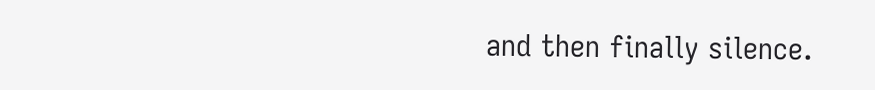and then finally silence.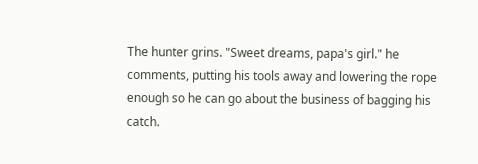The hunter grins. "Sweet dreams, papa's girl." he comments, putting his tools away and lowering the rope enough so he can go about the business of bagging his catch.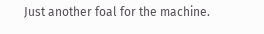Just another foal for the machine.